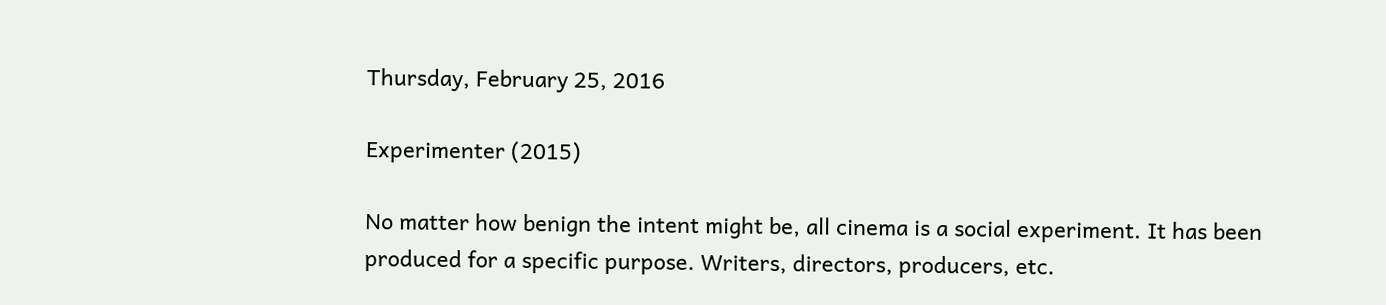Thursday, February 25, 2016

Experimenter (2015)

No matter how benign the intent might be, all cinema is a social experiment. It has been produced for a specific purpose. Writers, directors, producers, etc.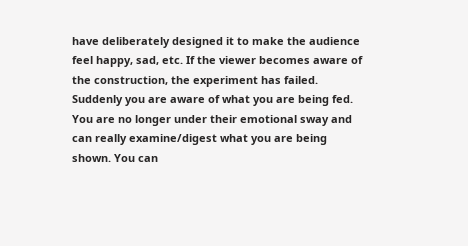have deliberately designed it to make the audience feel happy, sad, etc. If the viewer becomes aware of the construction, the experiment has failed. Suddenly you are aware of what you are being fed. You are no longer under their emotional sway and can really examine/digest what you are being shown. You can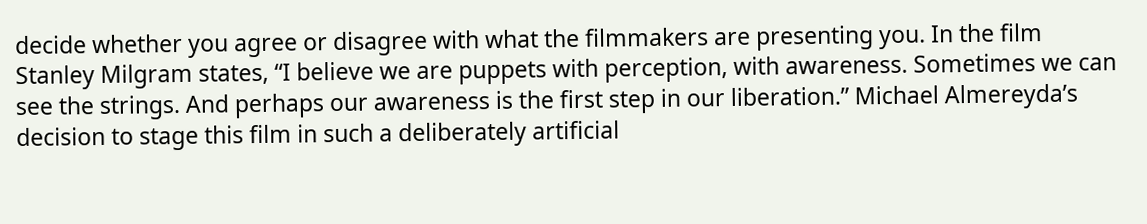decide whether you agree or disagree with what the filmmakers are presenting you. In the film Stanley Milgram states, “I believe we are puppets with perception, with awareness. Sometimes we can see the strings. And perhaps our awareness is the first step in our liberation.” Michael Almereyda’s decision to stage this film in such a deliberately artificial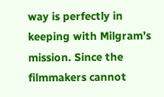way is perfectly in keeping with Milgram’s mission. Since the filmmakers cannot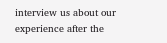interview us about our experience after the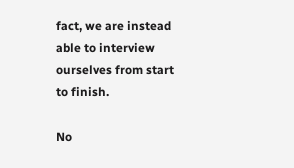fact, we are instead able to interview ourselves from start to finish.

No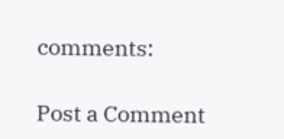comments:

Post a Comment